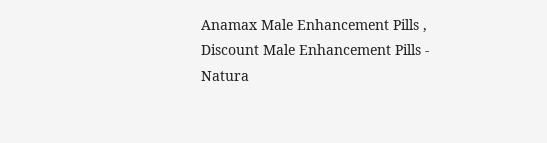Anamax Male Enhancement Pills , Discount Male Enhancement Pills - Natura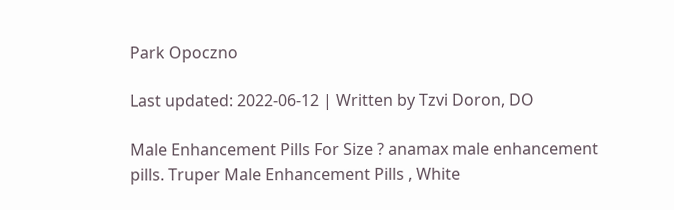Park Opoczno

Last updated: 2022-06-12 | Written by Tzvi Doron, DO

Male Enhancement Pills For Size ? anamax male enhancement pills. Truper Male Enhancement Pills , White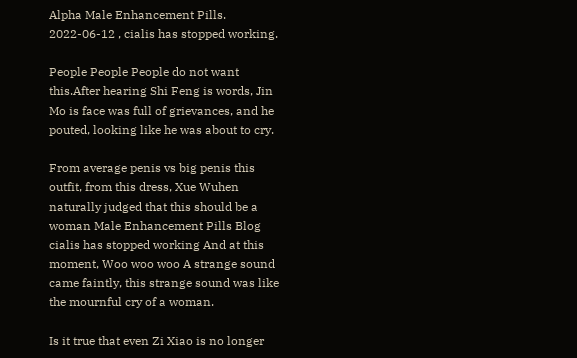Alpha Male Enhancement Pills. 2022-06-12 , cialis has stopped working.

People People People do not want this.After hearing Shi Feng is words, Jin Mo is face was full of grievances, and he pouted, looking like he was about to cry.

From average penis vs big penis this outfit, from this dress, Xue Wuhen naturally judged that this should be a woman Male Enhancement Pills Blog cialis has stopped working And at this moment, Woo woo woo A strange sound came faintly, this strange sound was like the mournful cry of a woman.

Is it true that even Zi Xiao is no longer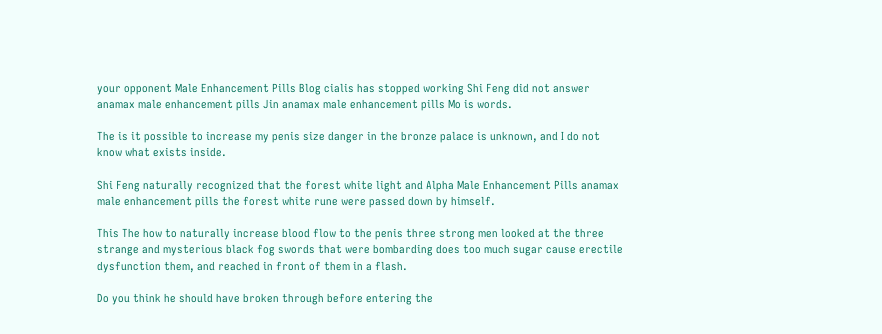your opponent Male Enhancement Pills Blog cialis has stopped working Shi Feng did not answer anamax male enhancement pills Jin anamax male enhancement pills Mo is words.

The is it possible to increase my penis size danger in the bronze palace is unknown, and I do not know what exists inside.

Shi Feng naturally recognized that the forest white light and Alpha Male Enhancement Pills anamax male enhancement pills the forest white rune were passed down by himself.

This The how to naturally increase blood flow to the penis three strong men looked at the three strange and mysterious black fog swords that were bombarding does too much sugar cause erectile dysfunction them, and reached in front of them in a flash.

Do you think he should have broken through before entering the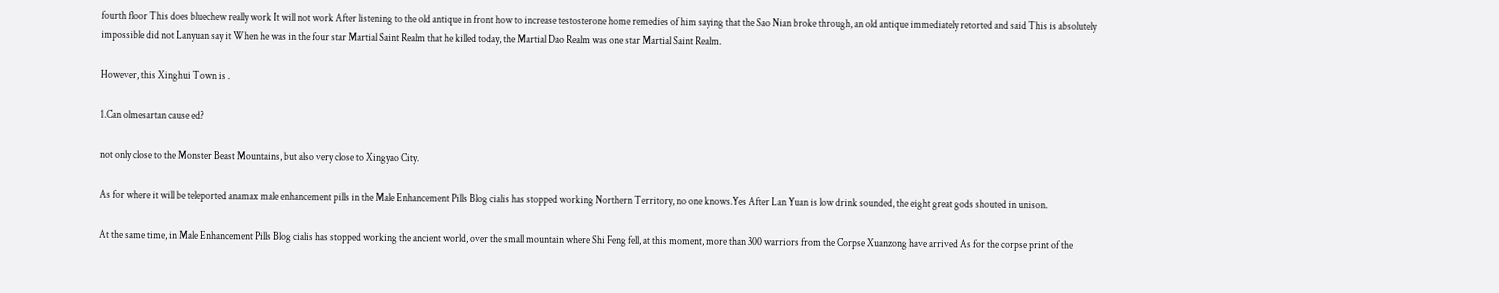fourth floor This does bluechew really work It will not work After listening to the old antique in front how to increase testosterone home remedies of him saying that the Sao Nian broke through, an old antique immediately retorted and said This is absolutely impossible did not Lanyuan say it When he was in the four star Martial Saint Realm that he killed today, the Martial Dao Realm was one star Martial Saint Realm.

However, this Xinghui Town is .

1.Can olmesartan cause ed?

not only close to the Monster Beast Mountains, but also very close to Xingyao City.

As for where it will be teleported anamax male enhancement pills in the Male Enhancement Pills Blog cialis has stopped working Northern Territory, no one knows.Yes After Lan Yuan is low drink sounded, the eight great gods shouted in unison.

At the same time, in Male Enhancement Pills Blog cialis has stopped working the ancient world, over the small mountain where Shi Feng fell, at this moment, more than 300 warriors from the Corpse Xuanzong have arrived As for the corpse print of the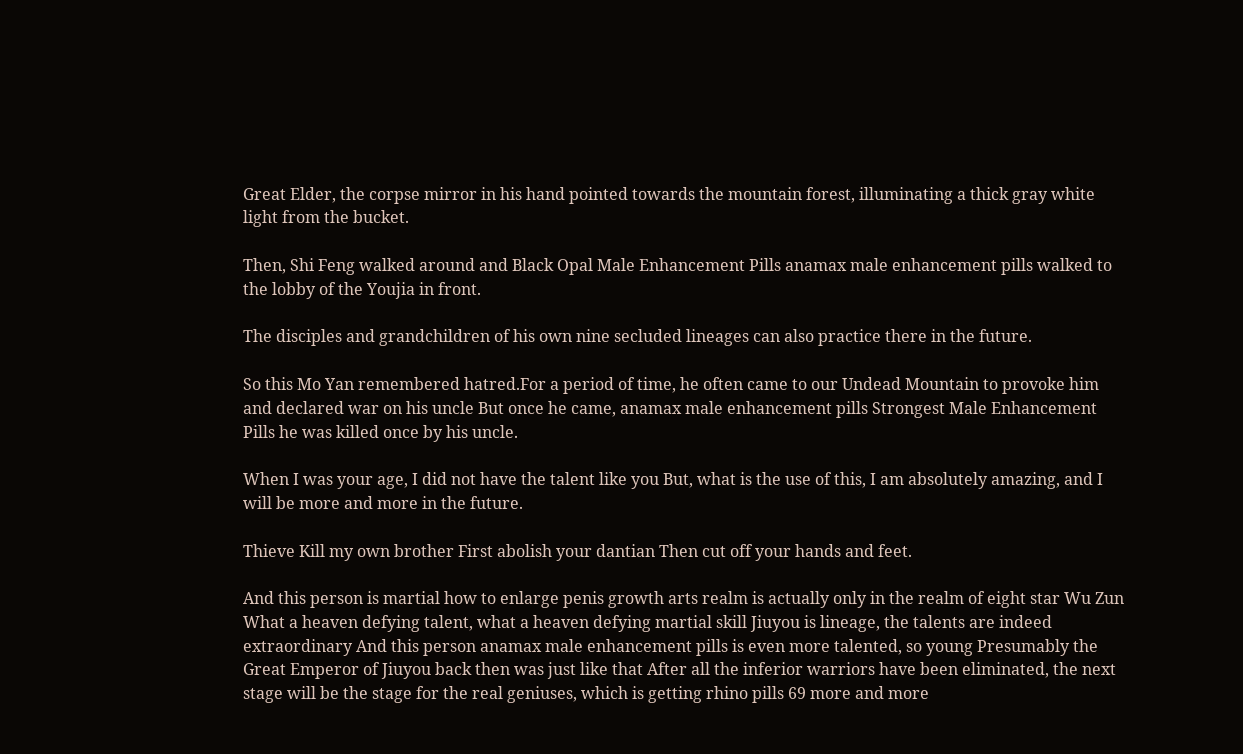Great Elder, the corpse mirror in his hand pointed towards the mountain forest, illuminating a thick gray white light from the bucket.

Then, Shi Feng walked around and Black Opal Male Enhancement Pills anamax male enhancement pills walked to the lobby of the Youjia in front.

The disciples and grandchildren of his own nine secluded lineages can also practice there in the future.

So this Mo Yan remembered hatred.For a period of time, he often came to our Undead Mountain to provoke him and declared war on his uncle But once he came, anamax male enhancement pills Strongest Male Enhancement Pills he was killed once by his uncle.

When I was your age, I did not have the talent like you But, what is the use of this, I am absolutely amazing, and I will be more and more in the future.

Thieve Kill my own brother First abolish your dantian Then cut off your hands and feet.

And this person is martial how to enlarge penis growth arts realm is actually only in the realm of eight star Wu Zun What a heaven defying talent, what a heaven defying martial skill Jiuyou is lineage, the talents are indeed extraordinary And this person anamax male enhancement pills is even more talented, so young Presumably the Great Emperor of Jiuyou back then was just like that After all the inferior warriors have been eliminated, the next stage will be the stage for the real geniuses, which is getting rhino pills 69 more and more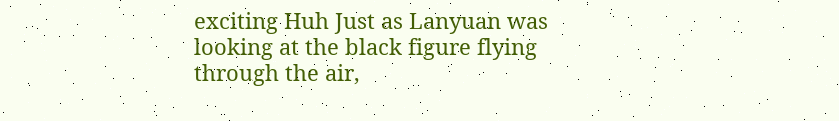exciting Huh Just as Lanyuan was looking at the black figure flying through the air,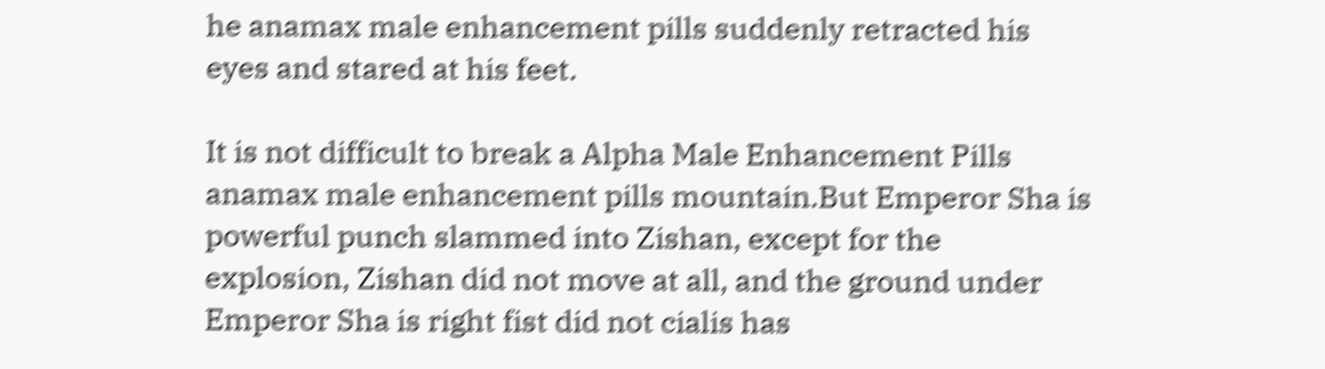he anamax male enhancement pills suddenly retracted his eyes and stared at his feet.

It is not difficult to break a Alpha Male Enhancement Pills anamax male enhancement pills mountain.But Emperor Sha is powerful punch slammed into Zishan, except for the explosion, Zishan did not move at all, and the ground under Emperor Sha is right fist did not cialis has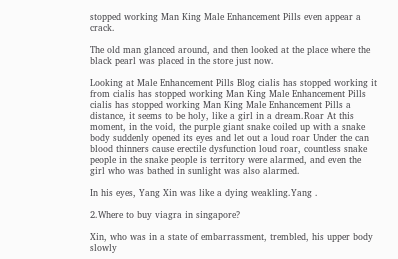stopped working Man King Male Enhancement Pills even appear a crack.

The old man glanced around, and then looked at the place where the black pearl was placed in the store just now.

Looking at Male Enhancement Pills Blog cialis has stopped working it from cialis has stopped working Man King Male Enhancement Pills cialis has stopped working Man King Male Enhancement Pills a distance, it seems to be holy, like a girl in a dream.Roar At this moment, in the void, the purple giant snake coiled up with a snake body suddenly opened its eyes and let out a loud roar Under the can blood thinners cause erectile dysfunction loud roar, countless snake people in the snake people is territory were alarmed, and even the girl who was bathed in sunlight was also alarmed.

In his eyes, Yang Xin was like a dying weakling.Yang .

2.Where to buy viagra in singapore?

Xin, who was in a state of embarrassment, trembled, his upper body slowly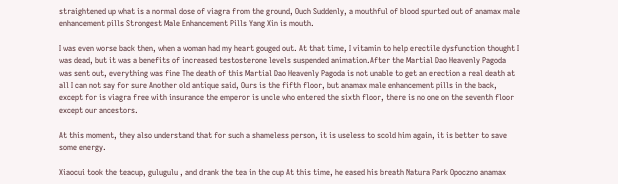straightened up what is a normal dose of viagra from the ground, Ouch Suddenly, a mouthful of blood spurted out of anamax male enhancement pills Strongest Male Enhancement Pills Yang Xin is mouth.

I was even worse back then, when a woman had my heart gouged out. At that time, I vitamin to help erectile dysfunction thought I was dead, but it was a benefits of increased testosterone levels suspended animation.After the Martial Dao Heavenly Pagoda was sent out, everything was fine The death of this Martial Dao Heavenly Pagoda is not unable to get an erection a real death at all I can not say for sure Another old antique said, Ours is the fifth floor, but anamax male enhancement pills in the back, except for is viagra free with insurance the emperor is uncle who entered the sixth floor, there is no one on the seventh floor except our ancestors.

At this moment, they also understand that for such a shameless person, it is useless to scold him again, it is better to save some energy.

Xiaocui took the teacup, gulugulu , and drank the tea in the cup At this time, he eased his breath Natura Park Opoczno anamax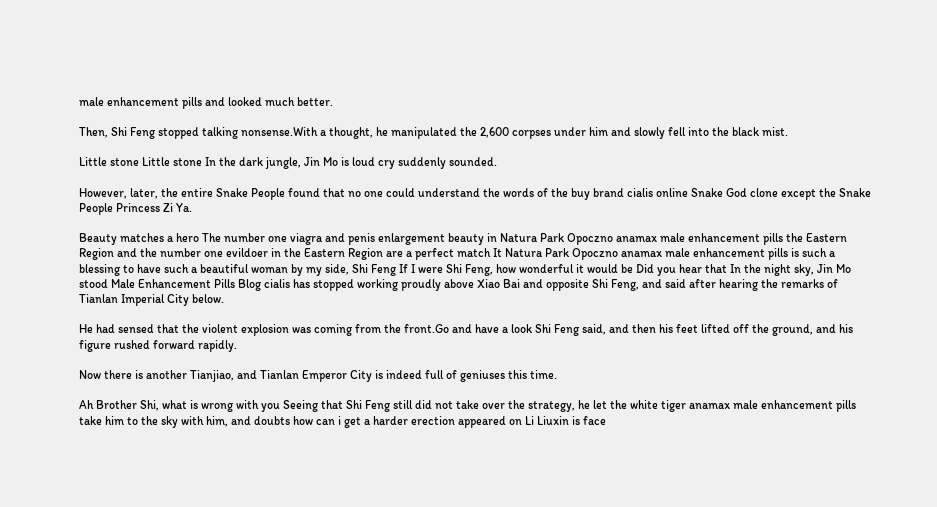male enhancement pills and looked much better.

Then, Shi Feng stopped talking nonsense.With a thought, he manipulated the 2,600 corpses under him and slowly fell into the black mist.

Little stone Little stone In the dark jungle, Jin Mo is loud cry suddenly sounded.

However, later, the entire Snake People found that no one could understand the words of the buy brand cialis online Snake God clone except the Snake People Princess Zi Ya.

Beauty matches a hero The number one viagra and penis enlargement beauty in Natura Park Opoczno anamax male enhancement pills the Eastern Region and the number one evildoer in the Eastern Region are a perfect match It Natura Park Opoczno anamax male enhancement pills is such a blessing to have such a beautiful woman by my side, Shi Feng If I were Shi Feng, how wonderful it would be Did you hear that In the night sky, Jin Mo stood Male Enhancement Pills Blog cialis has stopped working proudly above Xiao Bai and opposite Shi Feng, and said after hearing the remarks of Tianlan Imperial City below.

He had sensed that the violent explosion was coming from the front.Go and have a look Shi Feng said, and then his feet lifted off the ground, and his figure rushed forward rapidly.

Now there is another Tianjiao, and Tianlan Emperor City is indeed full of geniuses this time.

Ah Brother Shi, what is wrong with you Seeing that Shi Feng still did not take over the strategy, he let the white tiger anamax male enhancement pills take him to the sky with him, and doubts how can i get a harder erection appeared on Li Liuxin is face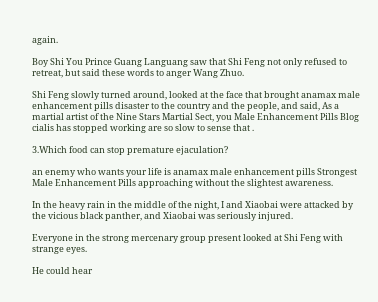again.

Boy Shi You Prince Guang Languang saw that Shi Feng not only refused to retreat, but said these words to anger Wang Zhuo.

Shi Feng slowly turned around, looked at the face that brought anamax male enhancement pills disaster to the country and the people, and said, As a martial artist of the Nine Stars Martial Sect, you Male Enhancement Pills Blog cialis has stopped working are so slow to sense that .

3.Which food can stop premature ejaculation?

an enemy who wants your life is anamax male enhancement pills Strongest Male Enhancement Pills approaching without the slightest awareness.

In the heavy rain in the middle of the night, I and Xiaobai were attacked by the vicious black panther, and Xiaobai was seriously injured.

Everyone in the strong mercenary group present looked at Shi Feng with strange eyes.

He could hear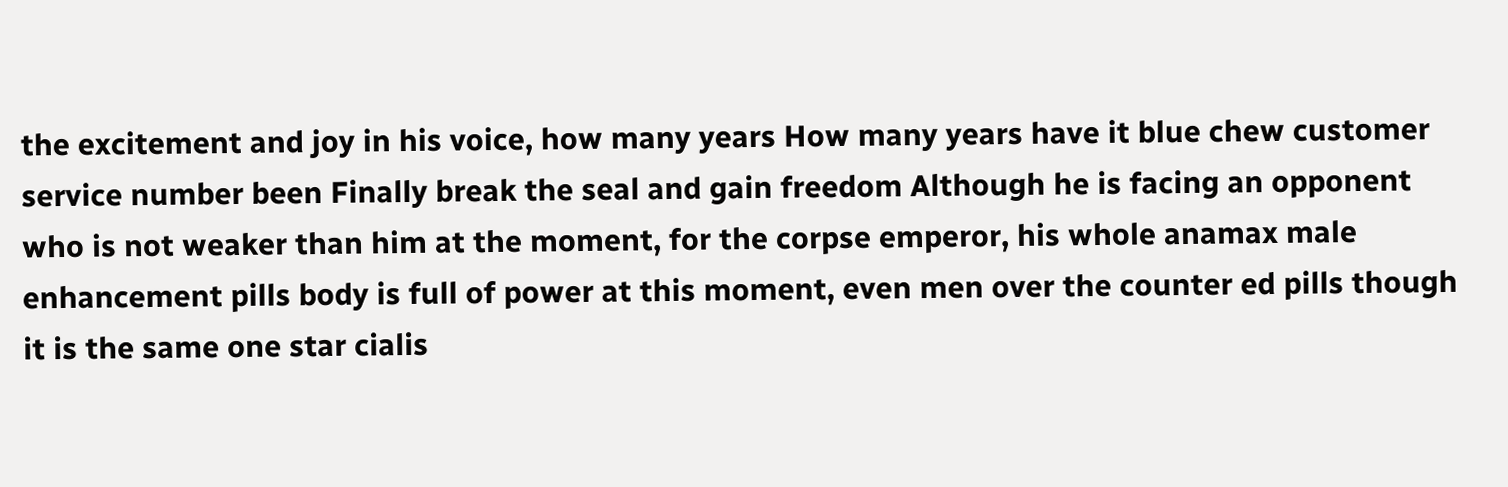the excitement and joy in his voice, how many years How many years have it blue chew customer service number been Finally break the seal and gain freedom Although he is facing an opponent who is not weaker than him at the moment, for the corpse emperor, his whole anamax male enhancement pills body is full of power at this moment, even men over the counter ed pills though it is the same one star cialis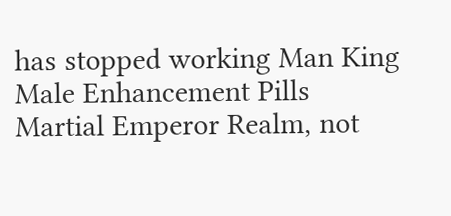has stopped working Man King Male Enhancement Pills Martial Emperor Realm, not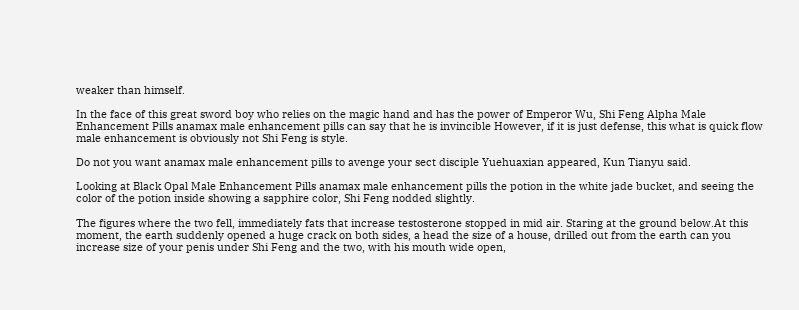weaker than himself.

In the face of this great sword boy who relies on the magic hand and has the power of Emperor Wu, Shi Feng Alpha Male Enhancement Pills anamax male enhancement pills can say that he is invincible However, if it is just defense, this what is quick flow male enhancement is obviously not Shi Feng is style.

Do not you want anamax male enhancement pills to avenge your sect disciple Yuehuaxian appeared, Kun Tianyu said.

Looking at Black Opal Male Enhancement Pills anamax male enhancement pills the potion in the white jade bucket, and seeing the color of the potion inside showing a sapphire color, Shi Feng nodded slightly.

The figures where the two fell, immediately fats that increase testosterone stopped in mid air. Staring at the ground below.At this moment, the earth suddenly opened a huge crack on both sides, a head the size of a house, drilled out from the earth can you increase size of your penis under Shi Feng and the two, with his mouth wide open,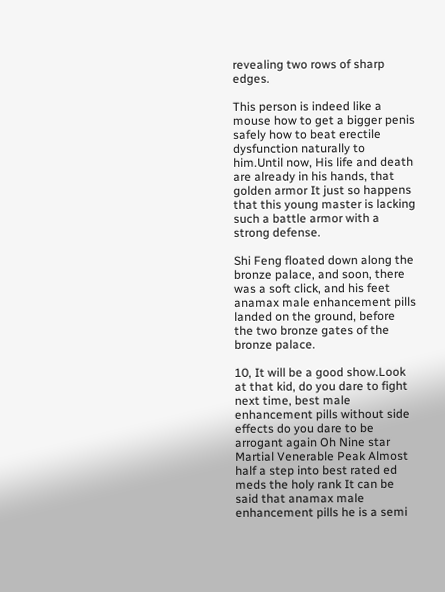revealing two rows of sharp edges.

This person is indeed like a mouse how to get a bigger penis safely how to beat erectile dysfunction naturally to him.Until now, His life and death are already in his hands, that golden armor It just so happens that this young master is lacking such a battle armor with a strong defense.

Shi Feng floated down along the bronze palace, and soon, there was a soft click, and his feet anamax male enhancement pills landed on the ground, before the two bronze gates of the bronze palace.

10, It will be a good show.Look at that kid, do you dare to fight next time, best male enhancement pills without side effects do you dare to be arrogant again Oh Nine star Martial Venerable Peak Almost half a step into best rated ed meds the holy rank It can be said that anamax male enhancement pills he is a semi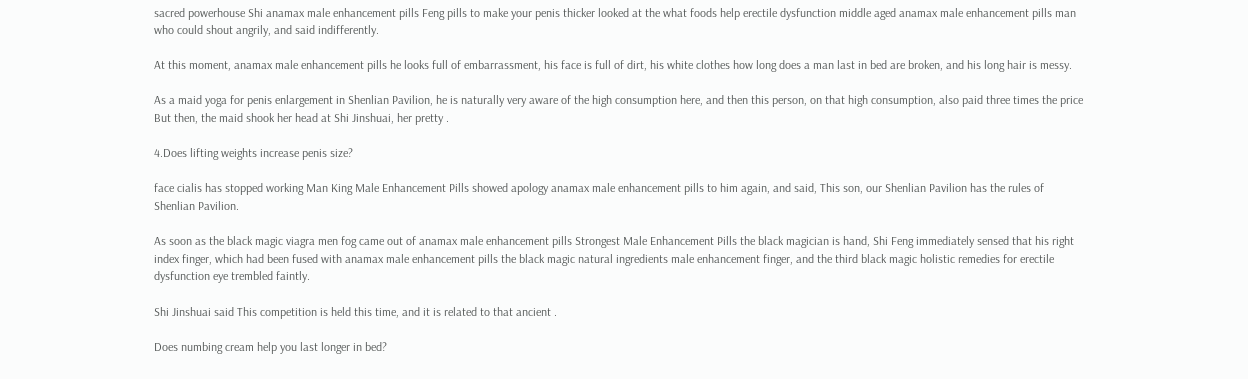sacred powerhouse Shi anamax male enhancement pills Feng pills to make your penis thicker looked at the what foods help erectile dysfunction middle aged anamax male enhancement pills man who could shout angrily, and said indifferently.

At this moment, anamax male enhancement pills he looks full of embarrassment, his face is full of dirt, his white clothes how long does a man last in bed are broken, and his long hair is messy.

As a maid yoga for penis enlargement in Shenlian Pavilion, he is naturally very aware of the high consumption here, and then this person, on that high consumption, also paid three times the price But then, the maid shook her head at Shi Jinshuai, her pretty .

4.Does lifting weights increase penis size?

face cialis has stopped working Man King Male Enhancement Pills showed apology anamax male enhancement pills to him again, and said, This son, our Shenlian Pavilion has the rules of Shenlian Pavilion.

As soon as the black magic viagra men fog came out of anamax male enhancement pills Strongest Male Enhancement Pills the black magician is hand, Shi Feng immediately sensed that his right index finger, which had been fused with anamax male enhancement pills the black magic natural ingredients male enhancement finger, and the third black magic holistic remedies for erectile dysfunction eye trembled faintly.

Shi Jinshuai said This competition is held this time, and it is related to that ancient .

Does numbing cream help you last longer in bed?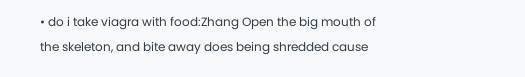• do i take viagra with food:Zhang Open the big mouth of the skeleton, and bite away does being shredded cause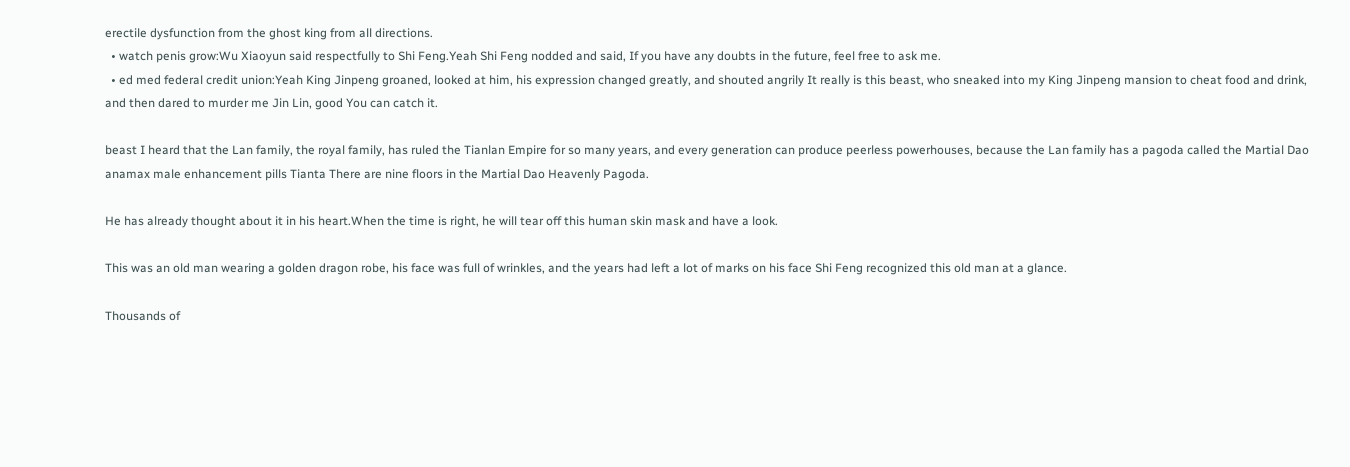erectile dysfunction from the ghost king from all directions.
  • watch penis grow:Wu Xiaoyun said respectfully to Shi Feng.Yeah Shi Feng nodded and said, If you have any doubts in the future, feel free to ask me.
  • ed med federal credit union:Yeah King Jinpeng groaned, looked at him, his expression changed greatly, and shouted angrily It really is this beast, who sneaked into my King Jinpeng mansion to cheat food and drink, and then dared to murder me Jin Lin, good You can catch it.

beast I heard that the Lan family, the royal family, has ruled the Tianlan Empire for so many years, and every generation can produce peerless powerhouses, because the Lan family has a pagoda called the Martial Dao anamax male enhancement pills Tianta There are nine floors in the Martial Dao Heavenly Pagoda.

He has already thought about it in his heart.When the time is right, he will tear off this human skin mask and have a look.

This was an old man wearing a golden dragon robe, his face was full of wrinkles, and the years had left a lot of marks on his face Shi Feng recognized this old man at a glance.

Thousands of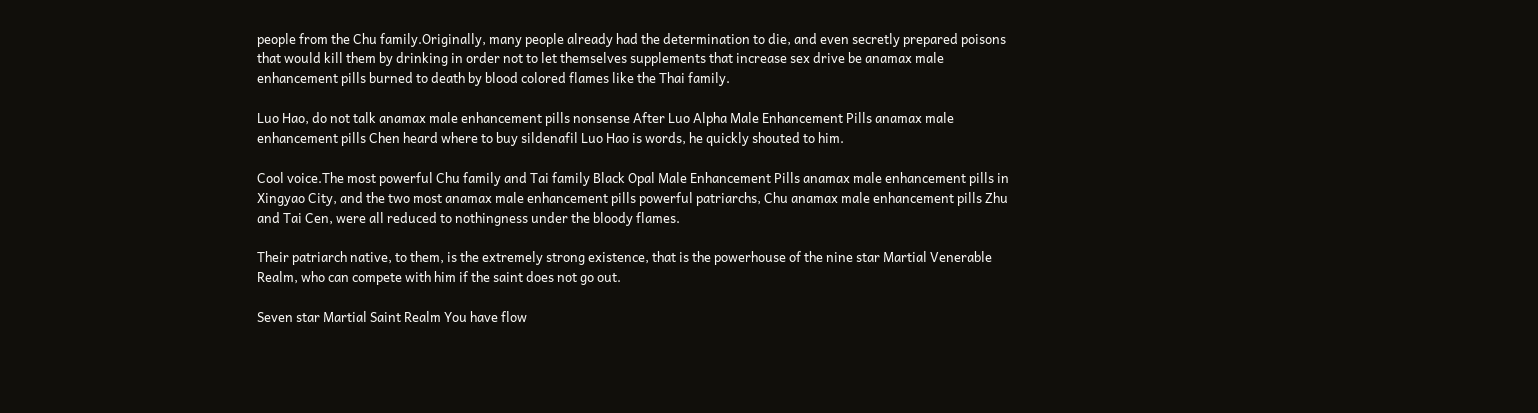people from the Chu family.Originally, many people already had the determination to die, and even secretly prepared poisons that would kill them by drinking in order not to let themselves supplements that increase sex drive be anamax male enhancement pills burned to death by blood colored flames like the Thai family.

Luo Hao, do not talk anamax male enhancement pills nonsense After Luo Alpha Male Enhancement Pills anamax male enhancement pills Chen heard where to buy sildenafil Luo Hao is words, he quickly shouted to him.

Cool voice.The most powerful Chu family and Tai family Black Opal Male Enhancement Pills anamax male enhancement pills in Xingyao City, and the two most anamax male enhancement pills powerful patriarchs, Chu anamax male enhancement pills Zhu and Tai Cen, were all reduced to nothingness under the bloody flames.

Their patriarch native, to them, is the extremely strong existence, that is the powerhouse of the nine star Martial Venerable Realm, who can compete with him if the saint does not go out.

Seven star Martial Saint Realm You have flow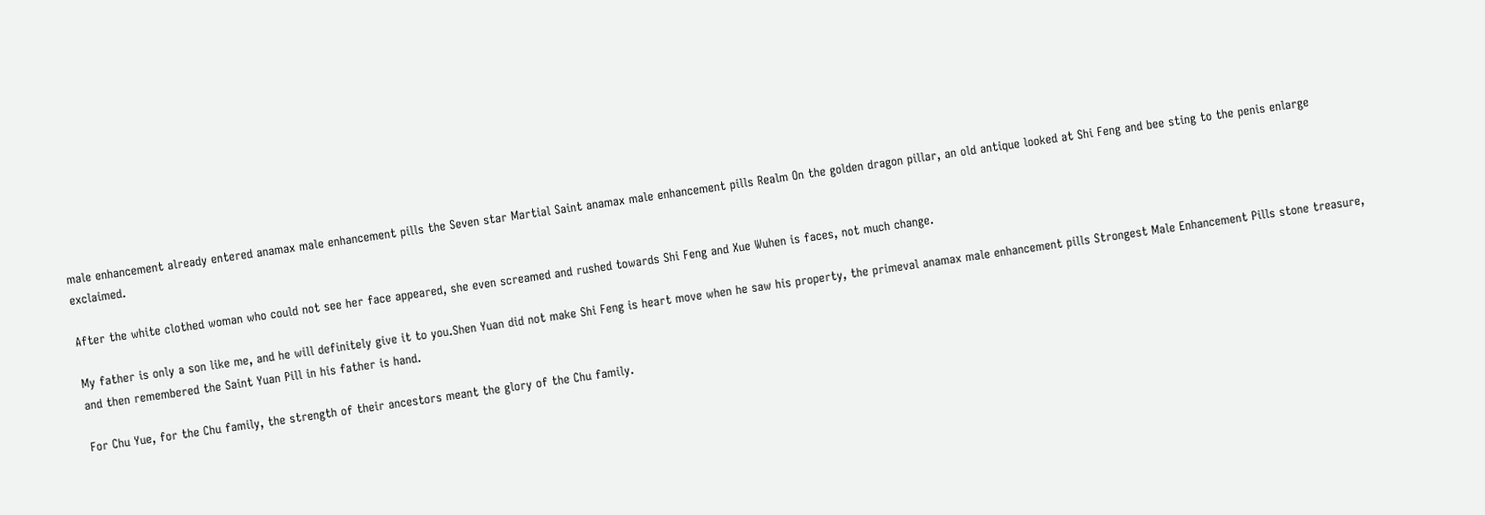male enhancement already entered anamax male enhancement pills the Seven star Martial Saint anamax male enhancement pills Realm On the golden dragon pillar, an old antique looked at Shi Feng and bee sting to the penis enlarge exclaimed.

After the white clothed woman who could not see her face appeared, she even screamed and rushed towards Shi Feng and Xue Wuhen is faces, not much change.

My father is only a son like me, and he will definitely give it to you.Shen Yuan did not make Shi Feng is heart move when he saw his property, the primeval anamax male enhancement pills Strongest Male Enhancement Pills stone treasure, and then remembered the Saint Yuan Pill in his father is hand.

For Chu Yue, for the Chu family, the strength of their ancestors meant the glory of the Chu family.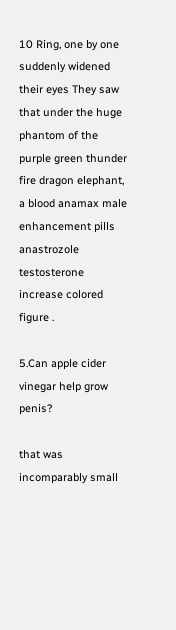10 Ring, one by one suddenly widened their eyes They saw that under the huge phantom of the purple green thunder fire dragon elephant, a blood anamax male enhancement pills anastrozole testosterone increase colored figure .

5.Can apple cider vinegar help grow penis?

that was incomparably small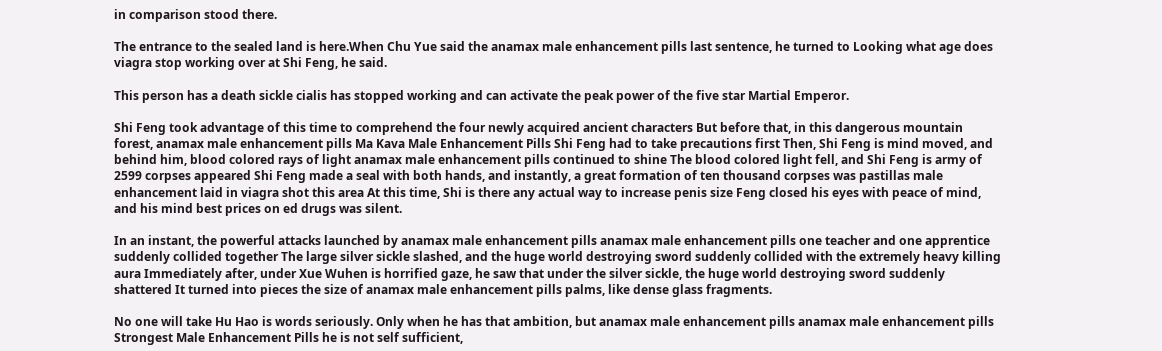in comparison stood there.

The entrance to the sealed land is here.When Chu Yue said the anamax male enhancement pills last sentence, he turned to Looking what age does viagra stop working over at Shi Feng, he said.

This person has a death sickle cialis has stopped working and can activate the peak power of the five star Martial Emperor.

Shi Feng took advantage of this time to comprehend the four newly acquired ancient characters But before that, in this dangerous mountain forest, anamax male enhancement pills Ma Kava Male Enhancement Pills Shi Feng had to take precautions first Then, Shi Feng is mind moved, and behind him, blood colored rays of light anamax male enhancement pills continued to shine The blood colored light fell, and Shi Feng is army of 2599 corpses appeared Shi Feng made a seal with both hands, and instantly, a great formation of ten thousand corpses was pastillas male enhancement laid in viagra shot this area At this time, Shi is there any actual way to increase penis size Feng closed his eyes with peace of mind, and his mind best prices on ed drugs was silent.

In an instant, the powerful attacks launched by anamax male enhancement pills anamax male enhancement pills one teacher and one apprentice suddenly collided together The large silver sickle slashed, and the huge world destroying sword suddenly collided with the extremely heavy killing aura Immediately after, under Xue Wuhen is horrified gaze, he saw that under the silver sickle, the huge world destroying sword suddenly shattered It turned into pieces the size of anamax male enhancement pills palms, like dense glass fragments.

No one will take Hu Hao is words seriously. Only when he has that ambition, but anamax male enhancement pills anamax male enhancement pills Strongest Male Enhancement Pills he is not self sufficient,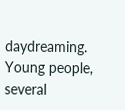daydreaming. Young people, several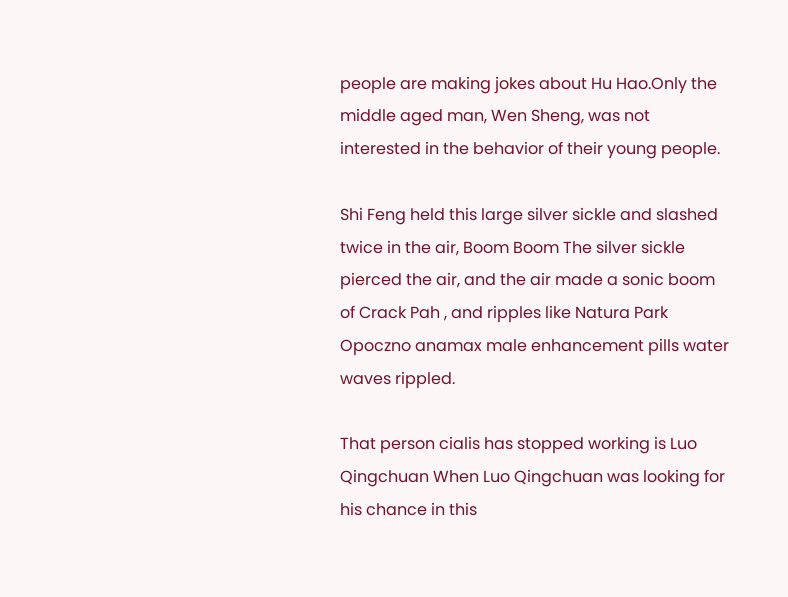people are making jokes about Hu Hao.Only the middle aged man, Wen Sheng, was not interested in the behavior of their young people.

Shi Feng held this large silver sickle and slashed twice in the air, Boom Boom The silver sickle pierced the air, and the air made a sonic boom of Crack Pah , and ripples like Natura Park Opoczno anamax male enhancement pills water waves rippled.

That person cialis has stopped working is Luo Qingchuan When Luo Qingchuan was looking for his chance in this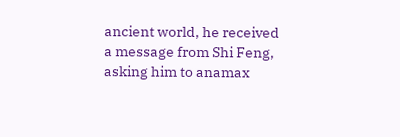ancient world, he received a message from Shi Feng, asking him to anamax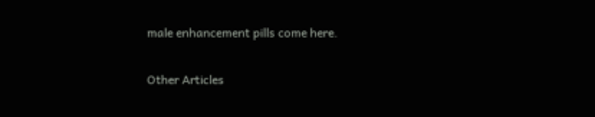male enhancement pills come here.

Other Articles